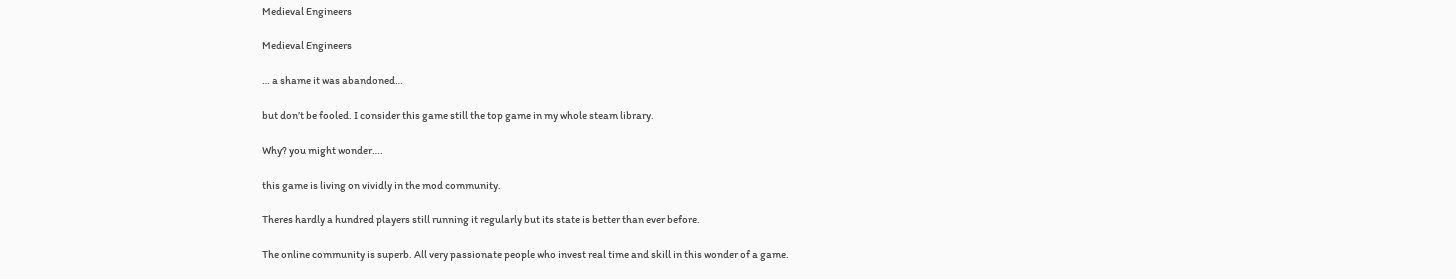Medieval Engineers

Medieval Engineers

… a shame it was abandoned…

but don’t be fooled. I consider this game still the top game in my whole steam library.

Why? you might wonder….

this game is living on vividly in the mod community.

Theres hardly a hundred players still running it regularly but its state is better than ever before.

The online community is superb. All very passionate people who invest real time and skill in this wonder of a game.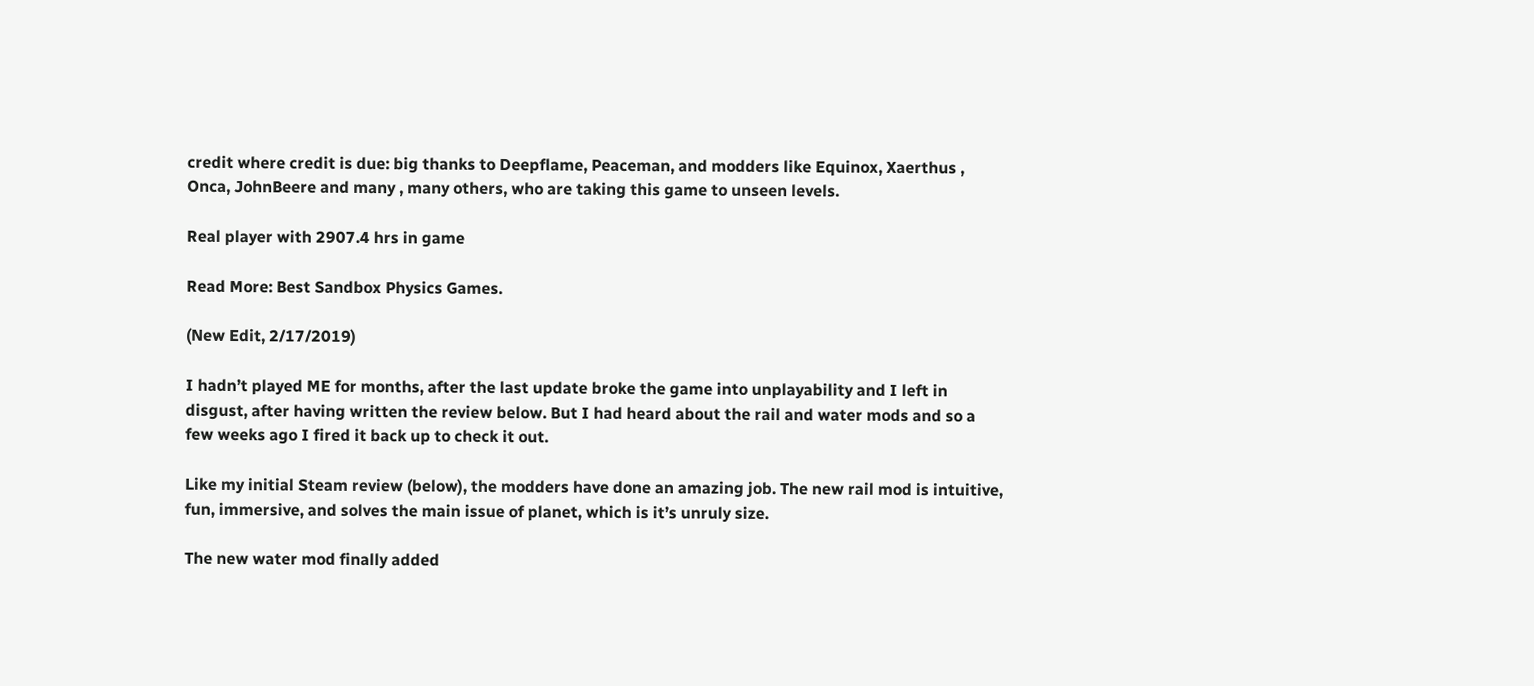credit where credit is due: big thanks to Deepflame, Peaceman, and modders like Equinox, Xaerthus , Onca, JohnBeere and many , many others, who are taking this game to unseen levels.

Real player with 2907.4 hrs in game

Read More: Best Sandbox Physics Games.

(New Edit, 2/17/2019)

I hadn’t played ME for months, after the last update broke the game into unplayability and I left in disgust, after having written the review below. But I had heard about the rail and water mods and so a few weeks ago I fired it back up to check it out.

Like my initial Steam review (below), the modders have done an amazing job. The new rail mod is intuitive, fun, immersive, and solves the main issue of planet, which is it’s unruly size.

The new water mod finally added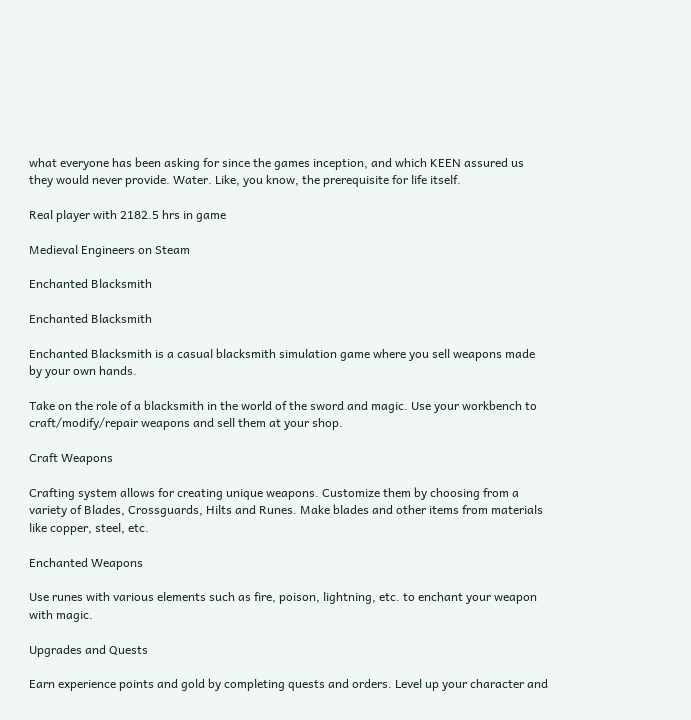what everyone has been asking for since the games inception, and which KEEN assured us they would never provide. Water. Like, you know, the prerequisite for life itself.

Real player with 2182.5 hrs in game

Medieval Engineers on Steam

Enchanted Blacksmith

Enchanted Blacksmith

Enchanted Blacksmith is a casual blacksmith simulation game where you sell weapons made by your own hands.

Take on the role of a blacksmith in the world of the sword and magic. Use your workbench to craft/modify/repair weapons and sell them at your shop.

Craft Weapons

Crafting system allows for creating unique weapons. Customize them by choosing from a variety of Blades, Crossguards, Hilts and Runes. Make blades and other items from materials like copper, steel, etc.

Enchanted Weapons

Use runes with various elements such as fire, poison, lightning, etc. to enchant your weapon with magic.

Upgrades and Quests

Earn experience points and gold by completing quests and orders. Level up your character and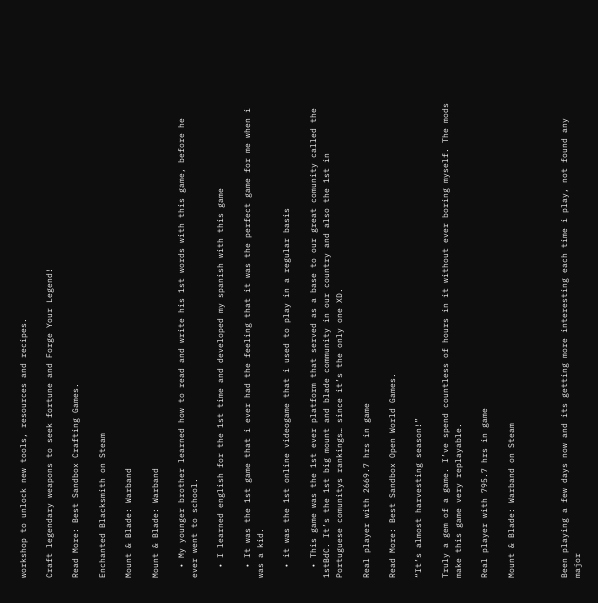workshop to unlock new tools, resources and recipes.

Craft legendary weapons to seek fortune and Forge Your Legend!

Read More: Best Sandbox Crafting Games.

Enchanted Blacksmith on Steam

Mount & Blade: Warband

Mount & Blade: Warband

  • My younger brother learned how to read and write his 1st words with this game, before he ever went to school.

  • I learned english for the 1st time and developed my spanish with this game

  • It was the 1st game that i ever had the feeling that it was the perfect game for me when i was a kid.

  • it was the 1st online videogame that i used to play in a regular basis

  • This game was the 1st ever platform that served as a base to our great comunity called the 1stBdC. It’s the 1st big mount and blade community in our country and also the 1st in Portuguese comunitys rankings… since it’s the only one XD.

Real player with 2669.7 hrs in game

Read More: Best Sandbox Open World Games.

“It’s almost harvesting season!”

Truly a gem of a game. I’ve spend countless of hours in it without ever boring myself. The mods make this game very replayable.

Real player with 795.7 hrs in game

Mount & Blade: Warband on Steam



Been playing a few days now and its getting more interesting each time i play, not found any major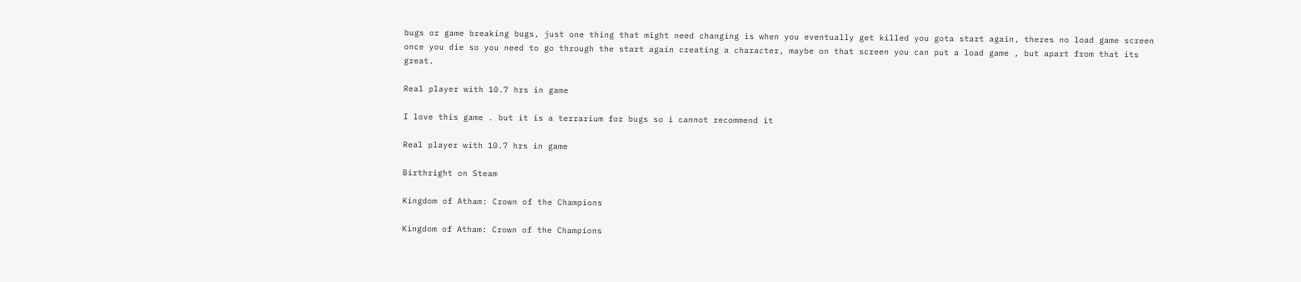bugs or game breaking bugs, just one thing that might need changing is when you eventually get killed you gota start again, theres no load game screen once you die so you need to go through the start again creating a character, maybe on that screen you can put a load game , but apart from that its great.

Real player with 10.7 hrs in game

I love this game . but it is a terrarium for bugs so i cannot recommend it

Real player with 10.7 hrs in game

Birthright on Steam

Kingdom of Atham: Crown of the Champions

Kingdom of Atham: Crown of the Champions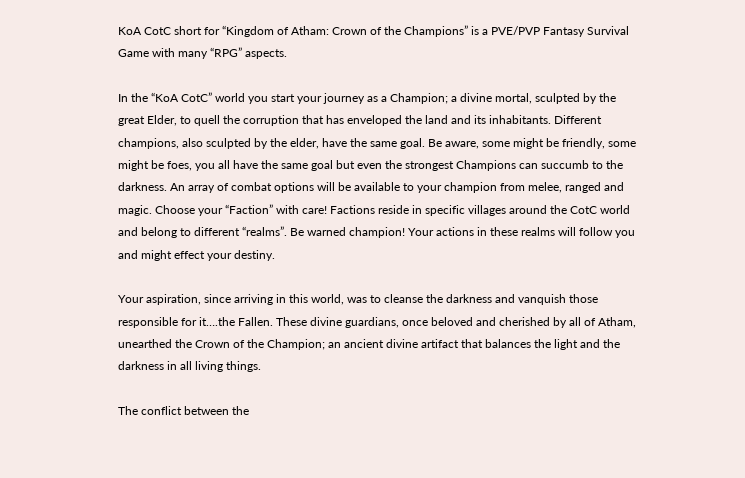KoA CotC short for “Kingdom of Atham: Crown of the Champions” is a PVE/PVP Fantasy Survival Game with many “RPG” aspects.

In the “KoA CotC” world you start your journey as a Champion; a divine mortal, sculpted by the great Elder, to quell the corruption that has enveloped the land and its inhabitants. Different champions, also sculpted by the elder, have the same goal. Be aware, some might be friendly, some might be foes, you all have the same goal but even the strongest Champions can succumb to the darkness. An array of combat options will be available to your champion from melee, ranged and magic. Choose your “Faction” with care! Factions reside in specific villages around the CotC world and belong to different “realms”. Be warned champion! Your actions in these realms will follow you and might effect your destiny.

Your aspiration, since arriving in this world, was to cleanse the darkness and vanquish those responsible for it….the Fallen. These divine guardians, once beloved and cherished by all of Atham, unearthed the Crown of the Champion; an ancient divine artifact that balances the light and the darkness in all living things.

The conflict between the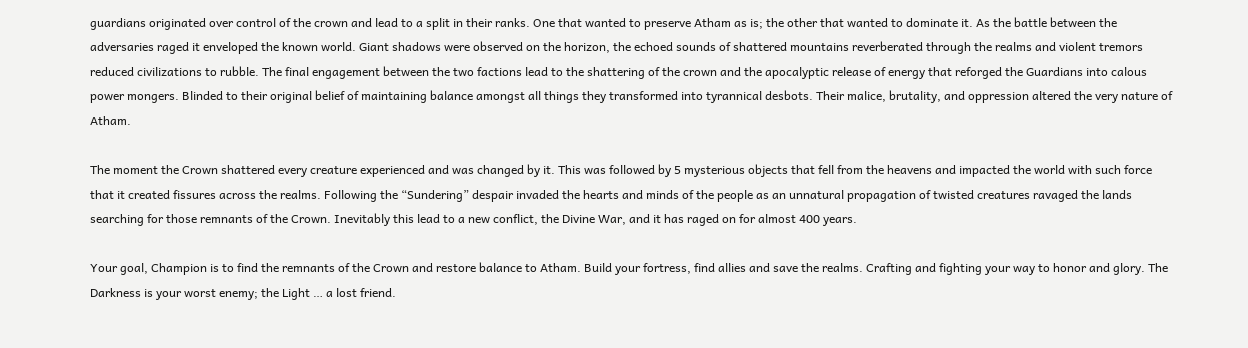guardians originated over control of the crown and lead to a split in their ranks. One that wanted to preserve Atham as is; the other that wanted to dominate it. As the battle between the adversaries raged it enveloped the known world. Giant shadows were observed on the horizon, the echoed sounds of shattered mountains reverberated through the realms and violent tremors reduced civilizations to rubble. The final engagement between the two factions lead to the shattering of the crown and the apocalyptic release of energy that reforged the Guardians into calous power mongers. Blinded to their original belief of maintaining balance amongst all things they transformed into tyrannical desbots. Their malice, brutality, and oppression altered the very nature of Atham.

The moment the Crown shattered every creature experienced and was changed by it. This was followed by 5 mysterious objects that fell from the heavens and impacted the world with such force that it created fissures across the realms. Following the “Sundering” despair invaded the hearts and minds of the people as an unnatural propagation of twisted creatures ravaged the lands searching for those remnants of the Crown. Inevitably this lead to a new conflict, the Divine War, and it has raged on for almost 400 years.

Your goal, Champion is to find the remnants of the Crown and restore balance to Atham. Build your fortress, find allies and save the realms. Crafting and fighting your way to honor and glory. The Darkness is your worst enemy; the Light … a lost friend.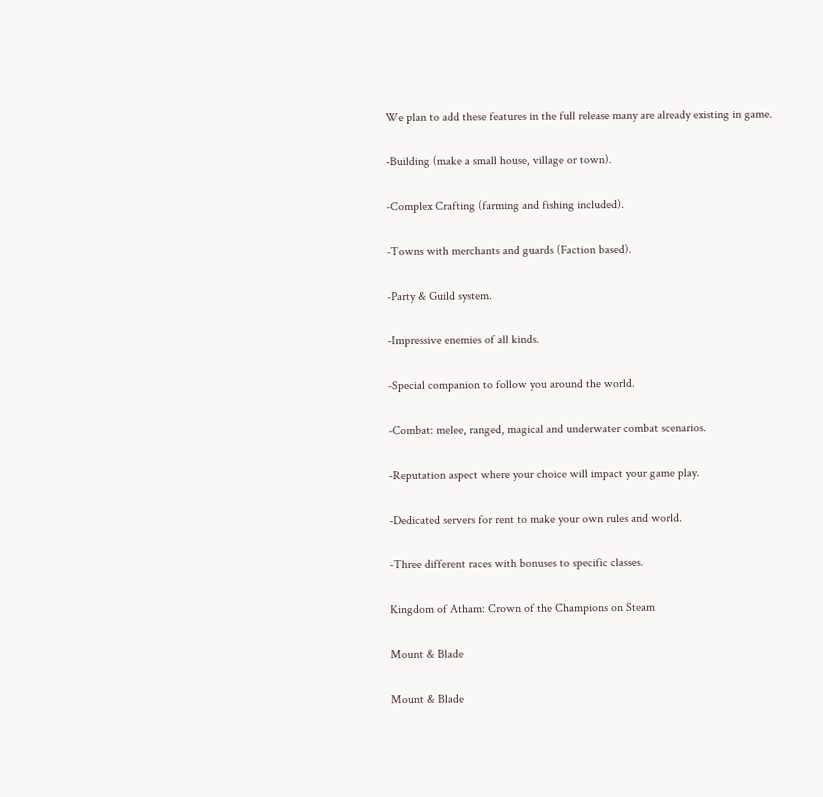We plan to add these features in the full release many are already existing in game.

-Building (make a small house, village or town).

-Complex Crafting (farming and fishing included).

-Towns with merchants and guards (Faction based).

-Party & Guild system.

-Impressive enemies of all kinds.

-Special companion to follow you around the world.

-Combat: melee, ranged, magical and underwater combat scenarios.

-Reputation aspect where your choice will impact your game play.

-Dedicated servers for rent to make your own rules and world.

-Three different races with bonuses to specific classes.

Kingdom of Atham: Crown of the Champions on Steam

Mount & Blade

Mount & Blade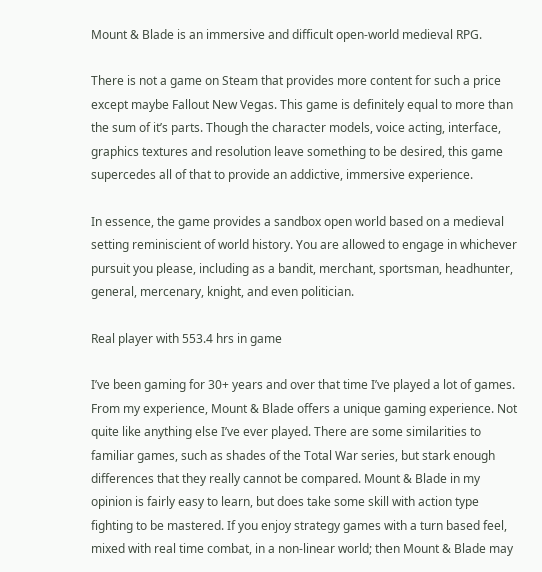Mount & Blade is an immersive and difficult open-world medieval RPG.

There is not a game on Steam that provides more content for such a price except maybe Fallout New Vegas. This game is definitely equal to more than the sum of it’s parts. Though the character models, voice acting, interface, graphics textures and resolution leave something to be desired, this game supercedes all of that to provide an addictive, immersive experience.

In essence, the game provides a sandbox open world based on a medieval setting reminiscient of world history. You are allowed to engage in whichever pursuit you please, including as a bandit, merchant, sportsman, headhunter, general, mercenary, knight, and even politician.

Real player with 553.4 hrs in game

I’ve been gaming for 30+ years and over that time I’ve played a lot of games. From my experience, Mount & Blade offers a unique gaming experience. Not quite like anything else I’ve ever played. There are some similarities to familiar games, such as shades of the Total War series, but stark enough differences that they really cannot be compared. Mount & Blade in my opinion is fairly easy to learn, but does take some skill with action type fighting to be mastered. If you enjoy strategy games with a turn based feel, mixed with real time combat, in a non-linear world; then Mount & Blade may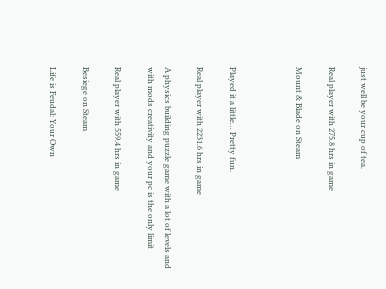just well be your cup of tea.

Real player with 275.8 hrs in game

Mount & Blade on Steam



Played it a little… Pretty fun.

Real player with 2231.6 hrs in game

A physics building puzzle game with a lot of levels and with mods creativity and your pc is the only limit

Real player with 559.4 hrs in game

Besiege on Steam

Life is Feudal: Your Own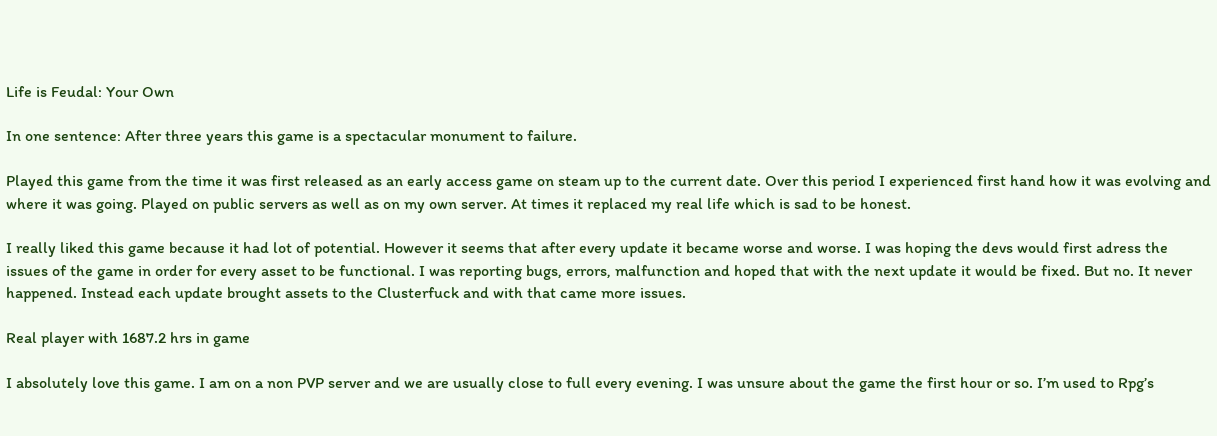Life is Feudal: Your Own

In one sentence: After three years this game is a spectacular monument to failure.

Played this game from the time it was first released as an early access game on steam up to the current date. Over this period I experienced first hand how it was evolving and where it was going. Played on public servers as well as on my own server. At times it replaced my real life which is sad to be honest.

I really liked this game because it had lot of potential. However it seems that after every update it became worse and worse. I was hoping the devs would first adress the issues of the game in order for every asset to be functional. I was reporting bugs, errors, malfunction and hoped that with the next update it would be fixed. But no. It never happened. Instead each update brought assets to the Clusterfuck and with that came more issues.

Real player with 1687.2 hrs in game

I absolutely love this game. I am on a non PVP server and we are usually close to full every evening. I was unsure about the game the first hour or so. I’m used to Rpg’s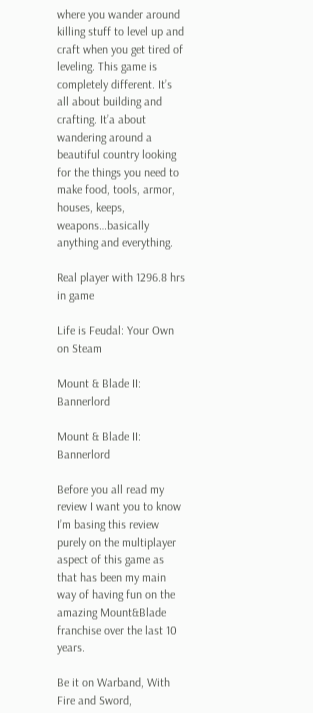where you wander around killing stuff to level up and craft when you get tired of leveling. This game is completely different. It’s all about building and crafting. It’a about wandering around a beautiful country looking for the things you need to make food, tools, armor, houses, keeps, weapons…basically anything and everything.

Real player with 1296.8 hrs in game

Life is Feudal: Your Own on Steam

Mount & Blade II: Bannerlord

Mount & Blade II: Bannerlord

Before you all read my review I want you to know I’m basing this review purely on the multiplayer aspect of this game as that has been my main way of having fun on the amazing Mount&Blade franchise over the last 10 years.

Be it on Warband, With Fire and Sword,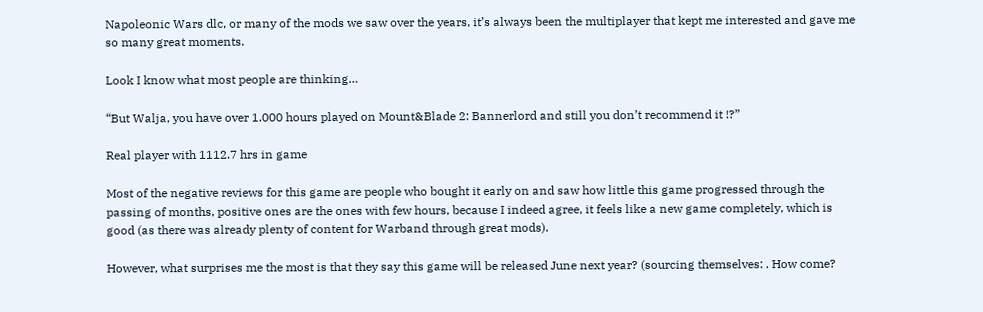Napoleonic Wars dlc, or many of the mods we saw over the years, it’s always been the multiplayer that kept me interested and gave me so many great moments.

Look I know what most people are thinking…

“But Walja, you have over 1.000 hours played on Mount&Blade 2: Bannerlord and still you don’t recommend it !?”

Real player with 1112.7 hrs in game

Most of the negative reviews for this game are people who bought it early on and saw how little this game progressed through the passing of months, positive ones are the ones with few hours, because I indeed agree, it feels like a new game completely, which is good (as there was already plenty of content for Warband through great mods).

However, what surprises me the most is that they say this game will be released June next year? (sourcing themselves: . How come?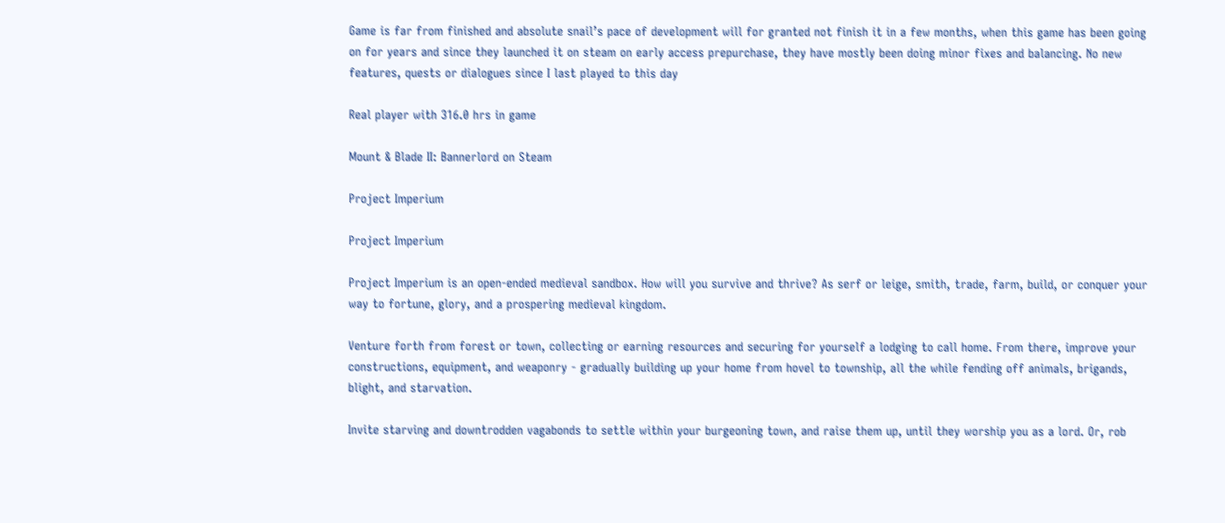Game is far from finished and absolute snail’s pace of development will for granted not finish it in a few months, when this game has been going on for years and since they launched it on steam on early access prepurchase, they have mostly been doing minor fixes and balancing. No new features, quests or dialogues since I last played to this day

Real player with 316.0 hrs in game

Mount & Blade II: Bannerlord on Steam

Project Imperium

Project Imperium

Project Imperium is an open-ended medieval sandbox. How will you survive and thrive? As serf or leige, smith, trade, farm, build, or conquer your way to fortune, glory, and a prospering medieval kingdom.

Venture forth from forest or town, collecting or earning resources and securing for yourself a lodging to call home. From there, improve your constructions, equipment, and weaponry - gradually building up your home from hovel to township, all the while fending off animals, brigands, blight, and starvation.

Invite starving and downtrodden vagabonds to settle within your burgeoning town, and raise them up, until they worship you as a lord. Or, rob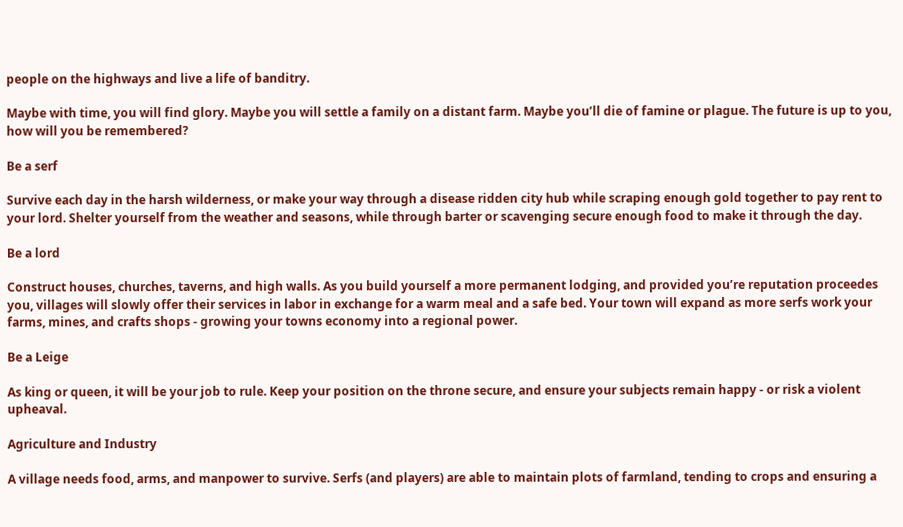people on the highways and live a life of banditry.

Maybe with time, you will find glory. Maybe you will settle a family on a distant farm. Maybe you’ll die of famine or plague. The future is up to you, how will you be remembered?

Be a serf

Survive each day in the harsh wilderness, or make your way through a disease ridden city hub while scraping enough gold together to pay rent to your lord. Shelter yourself from the weather and seasons, while through barter or scavenging secure enough food to make it through the day.

Be a lord

Construct houses, churches, taverns, and high walls. As you build yourself a more permanent lodging, and provided you’re reputation proceedes you, villages will slowly offer their services in labor in exchange for a warm meal and a safe bed. Your town will expand as more serfs work your farms, mines, and crafts shops - growing your towns economy into a regional power.

Be a Leige

As king or queen, it will be your job to rule. Keep your position on the throne secure, and ensure your subjects remain happy - or risk a violent upheaval.

Agriculture and Industry

A village needs food, arms, and manpower to survive. Serfs (and players) are able to maintain plots of farmland, tending to crops and ensuring a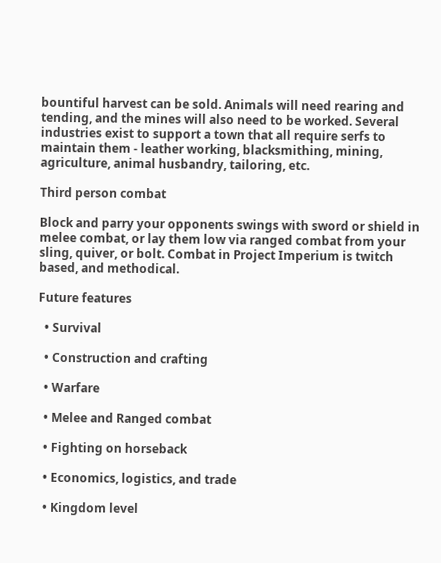bountiful harvest can be sold. Animals will need rearing and tending, and the mines will also need to be worked. Several industries exist to support a town that all require serfs to maintain them - leather working, blacksmithing, mining, agriculture, animal husbandry, tailoring, etc.

Third person combat

Block and parry your opponents swings with sword or shield in melee combat, or lay them low via ranged combat from your sling, quiver, or bolt. Combat in Project Imperium is twitch based, and methodical.

Future features

  • Survival

  • Construction and crafting

  • Warfare

  • Melee and Ranged combat

  • Fighting on horseback

  • Economics, logistics, and trade

  • Kingdom level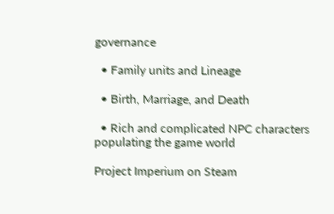governance

  • Family units and Lineage

  • Birth, Marriage, and Death

  • Rich and complicated NPC characters populating the game world

Project Imperium on Steam